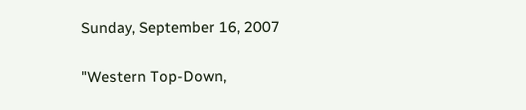Sunday, September 16, 2007

"Western Top-Down,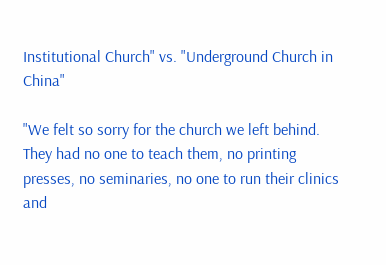Institutional Church" vs. "Underground Church in China"

"We felt so sorry for the church we left behind. They had no one to teach them, no printing presses, no seminaries, no one to run their clinics and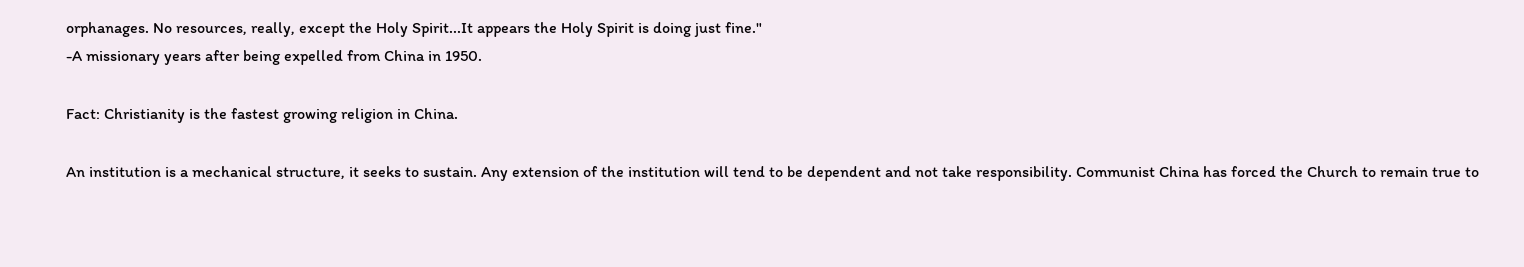orphanages. No resources, really, except the Holy Spirit...It appears the Holy Spirit is doing just fine."
-A missionary years after being expelled from China in 1950.

Fact: Christianity is the fastest growing religion in China.

An institution is a mechanical structure, it seeks to sustain. Any extension of the institution will tend to be dependent and not take responsibility. Communist China has forced the Church to remain true to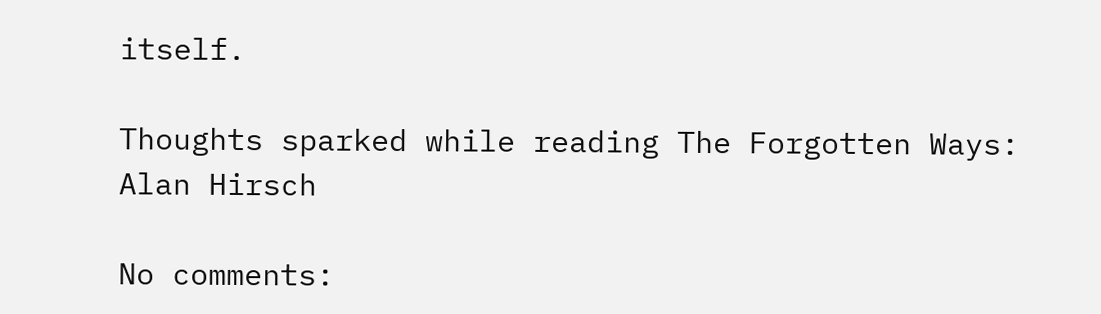itself.

Thoughts sparked while reading The Forgotten Ways: Alan Hirsch

No comments: